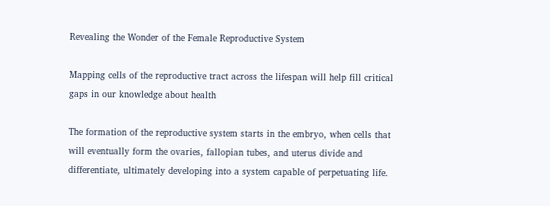Revealing the Wonder of the Female Reproductive System

Mapping cells of the reproductive tract across the lifespan will help fill critical gaps in our knowledge about health

The formation of the reproductive system starts in the embryo, when cells that will eventually form the ovaries, fallopian tubes, and uterus divide and differentiate, ultimately developing into a system capable of perpetuating life.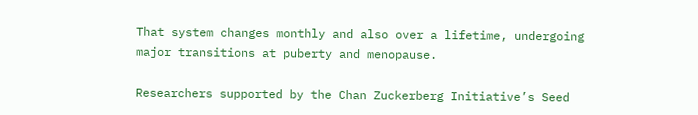That system changes monthly and also over a lifetime, undergoing major transitions at puberty and menopause.

Researchers supported by the Chan Zuckerberg Initiative’s Seed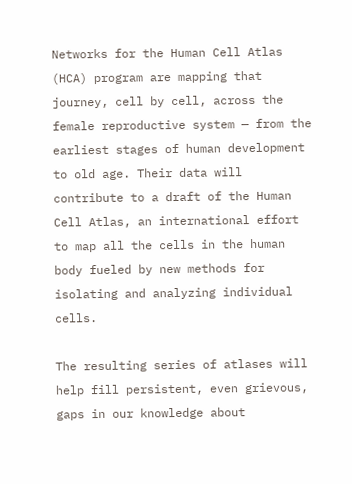Networks for the Human Cell Atlas (HCA) program are mapping that journey, cell by cell, across the female reproductive system — from the earliest stages of human development to old age. Their data will contribute to a draft of the Human Cell Atlas, an international effort to map all the cells in the human body fueled by new methods for isolating and analyzing individual cells.

The resulting series of atlases will help fill persistent, even grievous, gaps in our knowledge about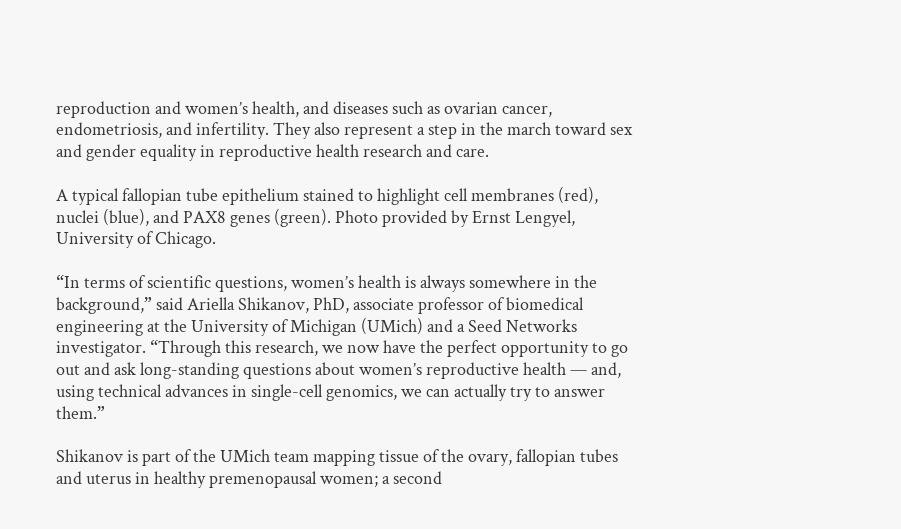reproduction and women’s health, and diseases such as ovarian cancer, endometriosis, and infertility. They also represent a step in the march toward sex and gender equality in reproductive health research and care.

A typical fallopian tube epithelium stained to highlight cell membranes (red), nuclei (blue), and PAX8 genes (green). Photo provided by Ernst Lengyel, University of Chicago.

“In terms of scientific questions, women’s health is always somewhere in the background,” said Ariella Shikanov, PhD, associate professor of biomedical engineering at the University of Michigan (UMich) and a Seed Networks investigator. “Through this research, we now have the perfect opportunity to go out and ask long-standing questions about women’s reproductive health — and, using technical advances in single-cell genomics, we can actually try to answer them.”

Shikanov is part of the UMich team mapping tissue of the ovary, fallopian tubes and uterus in healthy premenopausal women; a second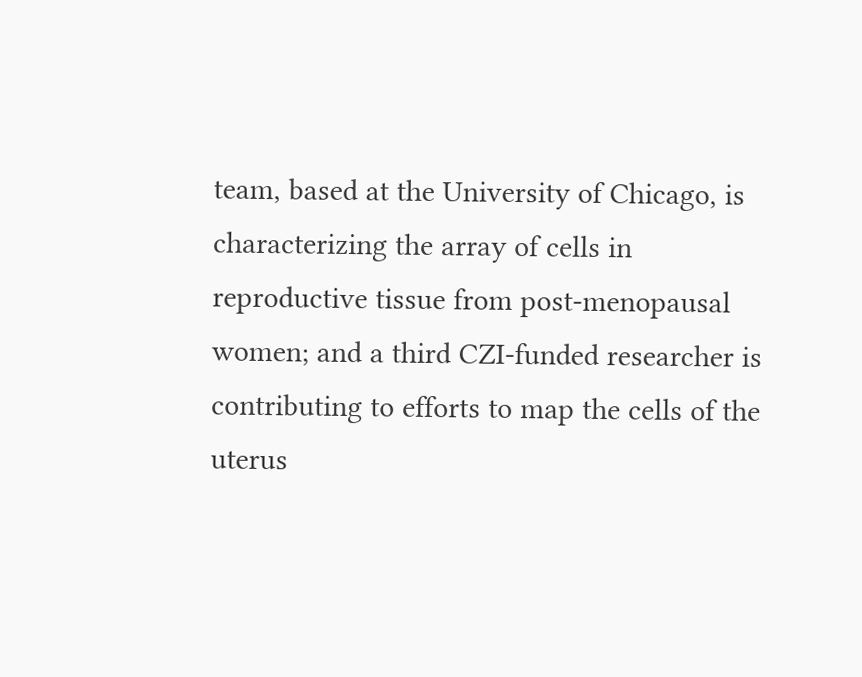team, based at the University of Chicago, is characterizing the array of cells in reproductive tissue from post-menopausal women; and a third CZI-funded researcher is contributing to efforts to map the cells of the uterus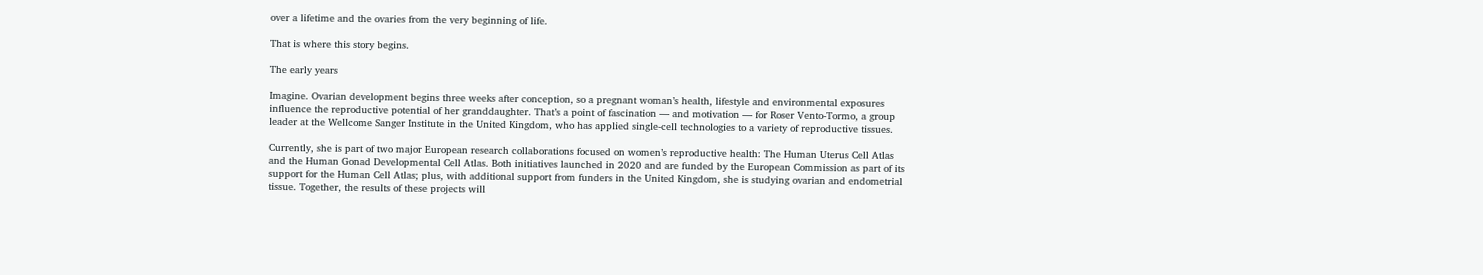over a lifetime and the ovaries from the very beginning of life.

That is where this story begins.

The early years

Imagine. Ovarian development begins three weeks after conception, so a pregnant woman’s health, lifestyle and environmental exposures influence the reproductive potential of her granddaughter. That’s a point of fascination — and motivation — for Roser Vento-Tormo, a group leader at the Wellcome Sanger Institute in the United Kingdom, who has applied single-cell technologies to a variety of reproductive tissues.

Currently, she is part of two major European research collaborations focused on women’s reproductive health: The Human Uterus Cell Atlas and the Human Gonad Developmental Cell Atlas. Both initiatives launched in 2020 and are funded by the European Commission as part of its support for the Human Cell Atlas; plus, with additional support from funders in the United Kingdom, she is studying ovarian and endometrial tissue. Together, the results of these projects will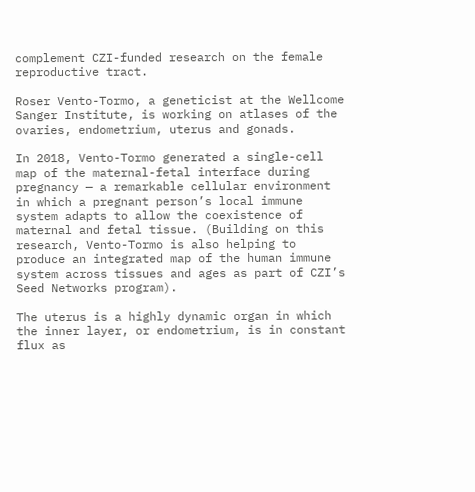complement CZI-funded research on the female reproductive tract.

Roser Vento-Tormo, a geneticist at the Wellcome Sanger Institute, is working on atlases of the ovaries, endometrium, uterus and gonads.

In 2018, Vento-Tormo generated a single-cell map of the maternal-fetal interface during pregnancy — a remarkable cellular environment in which a pregnant person’s local immune system adapts to allow the coexistence of maternal and fetal tissue. (Building on this research, Vento-Tormo is also helping to produce an integrated map of the human immune system across tissues and ages as part of CZI’s Seed Networks program).

The uterus is a highly dynamic organ in which the inner layer, or endometrium, is in constant flux as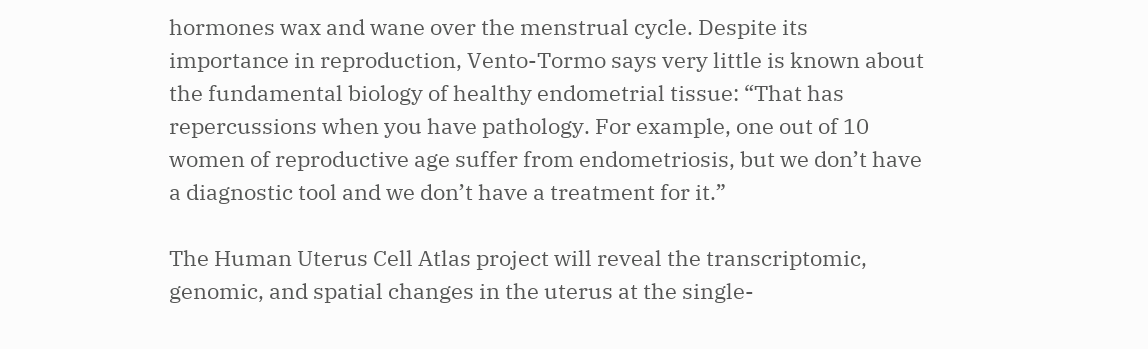hormones wax and wane over the menstrual cycle. Despite its importance in reproduction, Vento-Tormo says very little is known about the fundamental biology of healthy endometrial tissue: “That has repercussions when you have pathology. For example, one out of 10 women of reproductive age suffer from endometriosis, but we don’t have a diagnostic tool and we don’t have a treatment for it.”

The Human Uterus Cell Atlas project will reveal the transcriptomic, genomic, and spatial changes in the uterus at the single-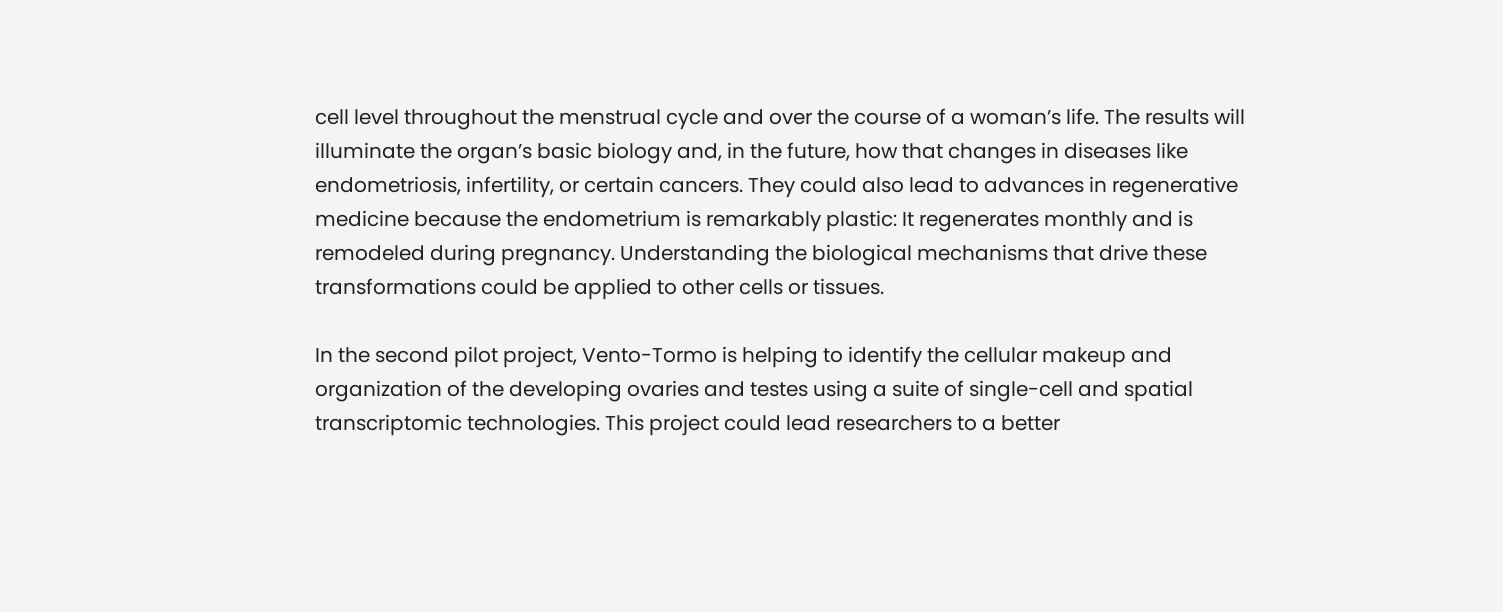cell level throughout the menstrual cycle and over the course of a woman’s life. The results will illuminate the organ’s basic biology and, in the future, how that changes in diseases like endometriosis, infertility, or certain cancers. They could also lead to advances in regenerative medicine because the endometrium is remarkably plastic: It regenerates monthly and is remodeled during pregnancy. Understanding the biological mechanisms that drive these transformations could be applied to other cells or tissues.

In the second pilot project, Vento-Tormo is helping to identify the cellular makeup and organization of the developing ovaries and testes using a suite of single-cell and spatial transcriptomic technologies. This project could lead researchers to a better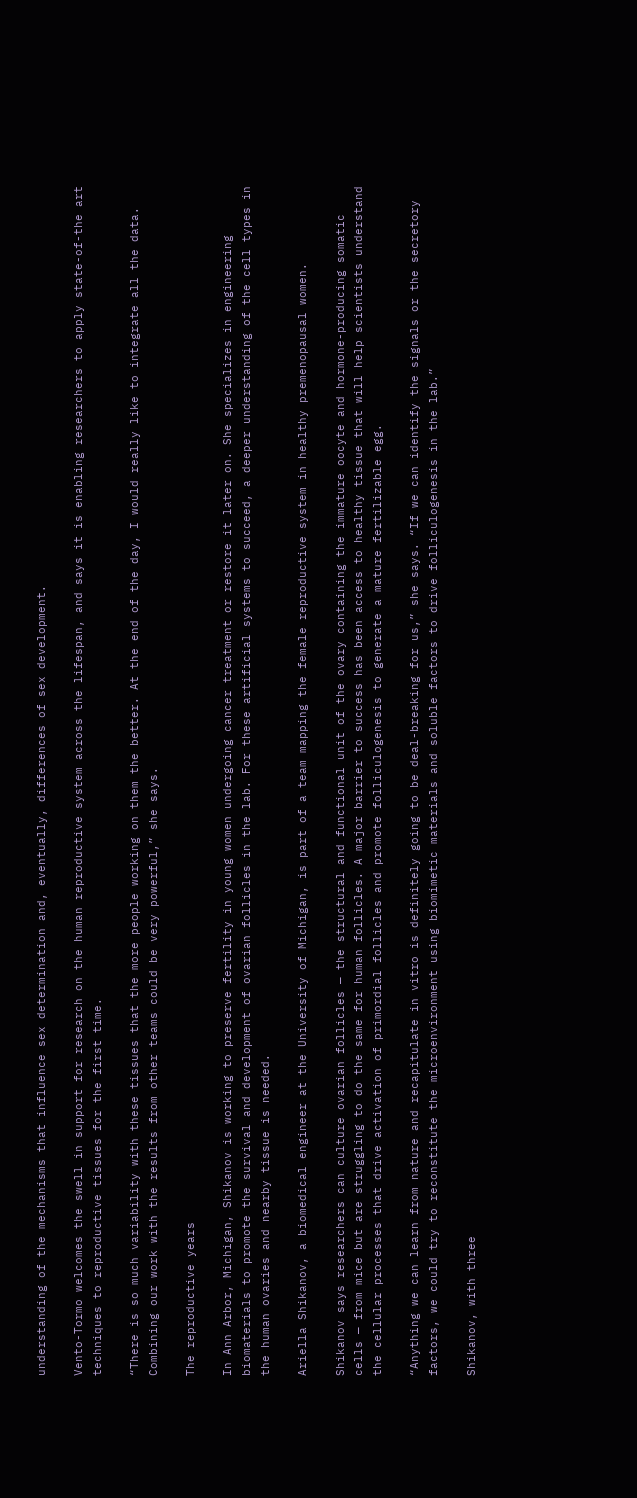understanding of the mechanisms that influence sex determination and, eventually, differences of sex development.

Vento-Tormo welcomes the swell in support for research on the human reproductive system across the lifespan, and says it is enabling researchers to apply state-of-the art techniques to reproductive tissues for the first time.

“There is so much variability with these tissues that the more people working on them the better. At the end of the day, I would really like to integrate all the data. Combining our work with the results from other teams could be very powerful,” she says.

The reproductive years

In Ann Arbor, Michigan, Shikanov is working to preserve fertility in young women undergoing cancer treatment or restore it later on. She specializes in engineering biomaterials to promote the survival and development of ovarian follicles in the lab. For these artificial systems to succeed, a deeper understanding of the cell types in the human ovaries and nearby tissue is needed.

Ariella Shikanov, a biomedical engineer at the University of Michigan, is part of a team mapping the female reproductive system in healthy premenopausal women.

Shikanov says researchers can culture ovarian follicles — the structural and functional unit of the ovary containing the immature oocyte and hormone-producing somatic cells — from mice but are struggling to do the same for human follicles. A major barrier to success has been access to healthy tissue that will help scientists understand the cellular processes that drive activation of primordial follicles and promote folliculogenesis to generate a mature fertilizable egg.

“Anything we can learn from nature and recapitulate in vitro is definitely going to be deal-breaking for us,” she says. “If we can identify the signals or the secretory factors, we could try to reconstitute the microenvironment using biomimetic materials and soluble factors to drive folliculogenesis in the lab.”

Shikanov, with three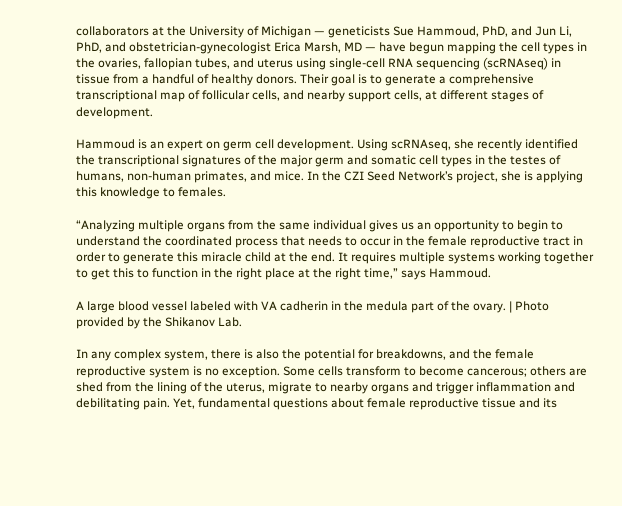collaborators at the University of Michigan — geneticists Sue Hammoud, PhD, and Jun Li, PhD, and obstetrician-gynecologist Erica Marsh, MD — have begun mapping the cell types in the ovaries, fallopian tubes, and uterus using single-cell RNA sequencing (scRNAseq) in tissue from a handful of healthy donors. Their goal is to generate a comprehensive transcriptional map of follicular cells, and nearby support cells, at different stages of development.

Hammoud is an expert on germ cell development. Using scRNAseq, she recently identified the transcriptional signatures of the major germ and somatic cell types in the testes of humans, non-human primates, and mice. In the CZI Seed Network’s project, she is applying this knowledge to females.

“Analyzing multiple organs from the same individual gives us an opportunity to begin to understand the coordinated process that needs to occur in the female reproductive tract in order to generate this miracle child at the end. It requires multiple systems working together to get this to function in the right place at the right time,” says Hammoud.

A large blood vessel labeled with VA cadherin in the medula part of the ovary. | Photo provided by the Shikanov Lab.

In any complex system, there is also the potential for breakdowns, and the female reproductive system is no exception. Some cells transform to become cancerous; others are shed from the lining of the uterus, migrate to nearby organs and trigger inflammation and debilitating pain. Yet, fundamental questions about female reproductive tissue and its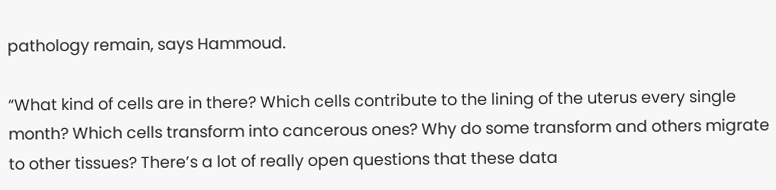pathology remain, says Hammoud.

“What kind of cells are in there? Which cells contribute to the lining of the uterus every single month? Which cells transform into cancerous ones? Why do some transform and others migrate to other tissues? There’s a lot of really open questions that these data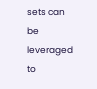sets can be leveraged to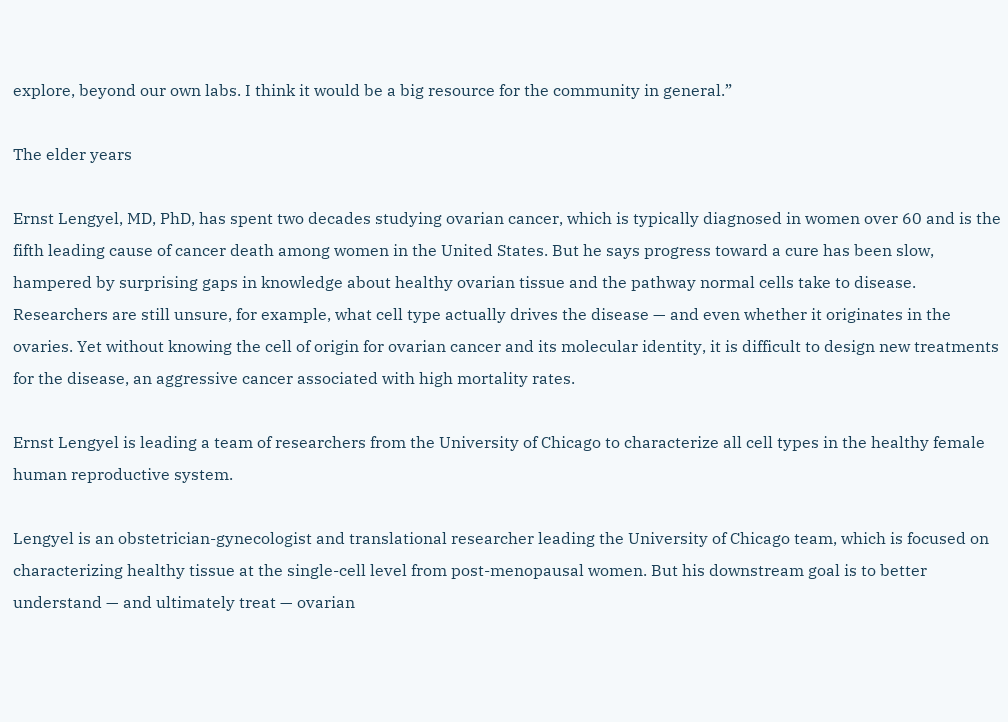explore, beyond our own labs. I think it would be a big resource for the community in general.”

The elder years

Ernst Lengyel, MD, PhD, has spent two decades studying ovarian cancer, which is typically diagnosed in women over 60 and is the fifth leading cause of cancer death among women in the United States. But he says progress toward a cure has been slow, hampered by surprising gaps in knowledge about healthy ovarian tissue and the pathway normal cells take to disease. Researchers are still unsure, for example, what cell type actually drives the disease — and even whether it originates in the ovaries. Yet without knowing the cell of origin for ovarian cancer and its molecular identity, it is difficult to design new treatments for the disease, an aggressive cancer associated with high mortality rates.

Ernst Lengyel is leading a team of researchers from the University of Chicago to characterize all cell types in the healthy female human reproductive system.

Lengyel is an obstetrician-gynecologist and translational researcher leading the University of Chicago team, which is focused on characterizing healthy tissue at the single-cell level from post-menopausal women. But his downstream goal is to better understand — and ultimately treat — ovarian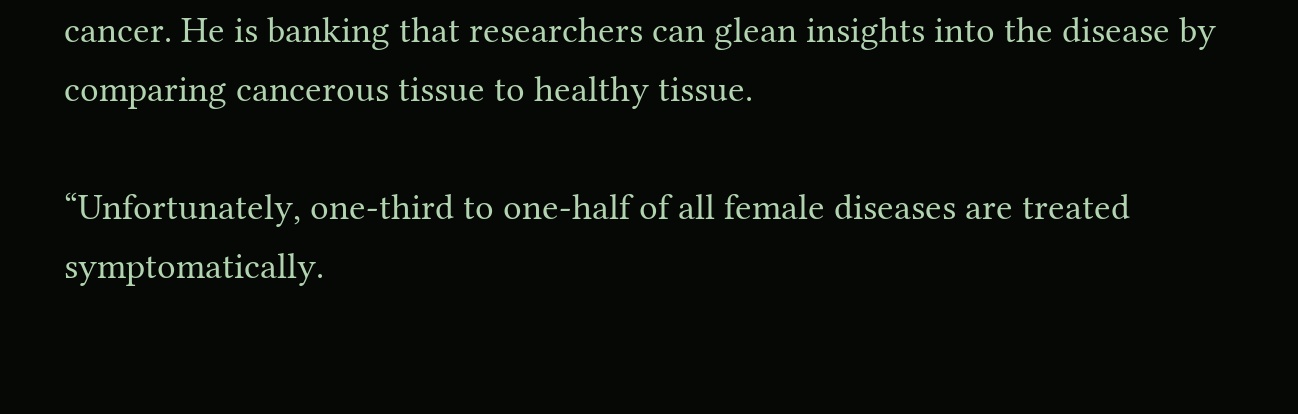cancer. He is banking that researchers can glean insights into the disease by comparing cancerous tissue to healthy tissue.

“Unfortunately, one-third to one-half of all female diseases are treated symptomatically.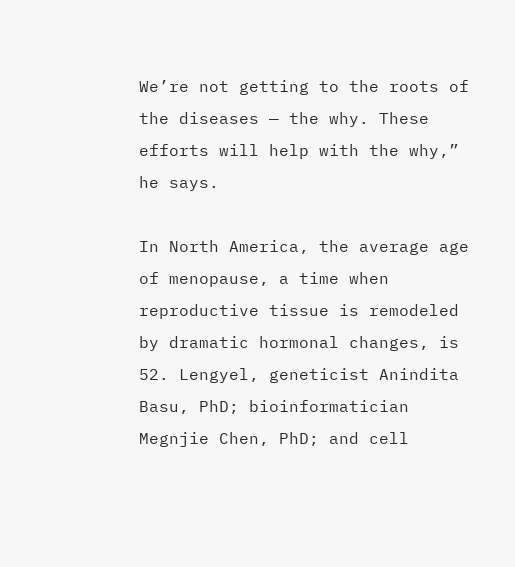We’re not getting to the roots of the diseases — the why. These efforts will help with the why,” he says.

In North America, the average age of menopause, a time when reproductive tissue is remodeled by dramatic hormonal changes, is 52. Lengyel, geneticist Anindita Basu, PhD; bioinformatician Megnjie Chen, PhD; and cell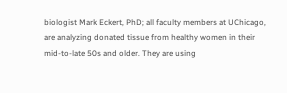biologist Mark Eckert, PhD; all faculty members at UChicago, are analyzing donated tissue from healthy women in their mid-to-late 50s and older. They are using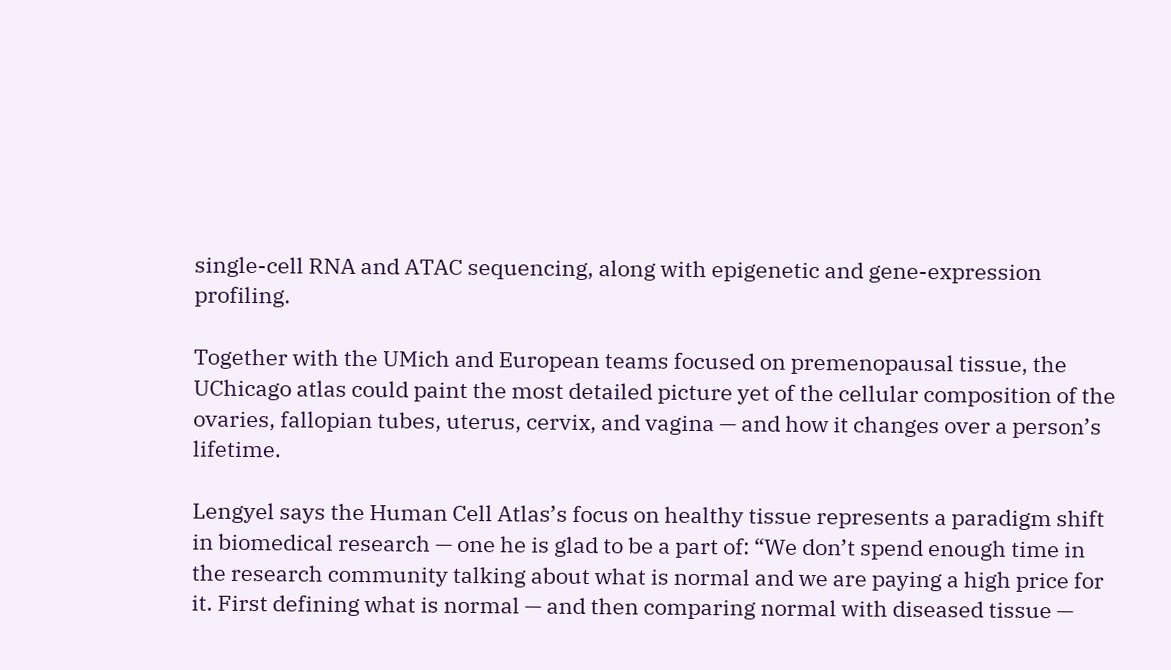single-cell RNA and ATAC sequencing, along with epigenetic and gene-expression profiling.

Together with the UMich and European teams focused on premenopausal tissue, the UChicago atlas could paint the most detailed picture yet of the cellular composition of the ovaries, fallopian tubes, uterus, cervix, and vagina — and how it changes over a person’s lifetime.

Lengyel says the Human Cell Atlas’s focus on healthy tissue represents a paradigm shift in biomedical research — one he is glad to be a part of: “We don’t spend enough time in the research community talking about what is normal and we are paying a high price for it. First defining what is normal — and then comparing normal with diseased tissue —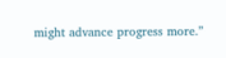might advance progress more.”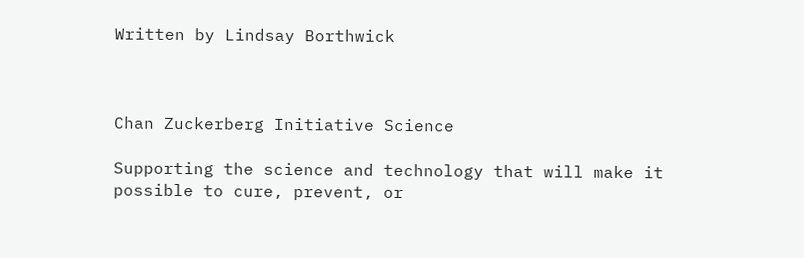Written by Lindsay Borthwick



Chan Zuckerberg Initiative Science

Supporting the science and technology that will make it possible to cure, prevent, or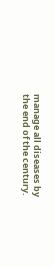manage all diseases by the end of the century.